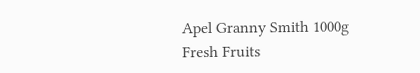Apel Granny Smith 1000g
Fresh Fruits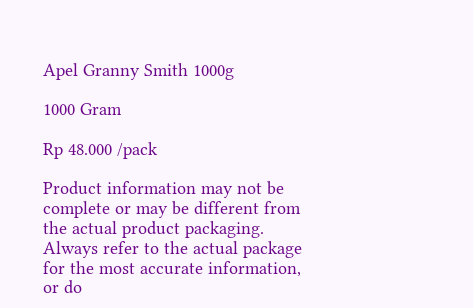Apel Granny Smith 1000g

1000 Gram

Rp 48.000 /pack

Product information may not be complete or may be different from the actual product packaging. Always refer to the actual package for the most accurate information, or do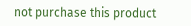not purchase this product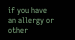if you have an allergy or other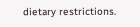dietary restrictions.